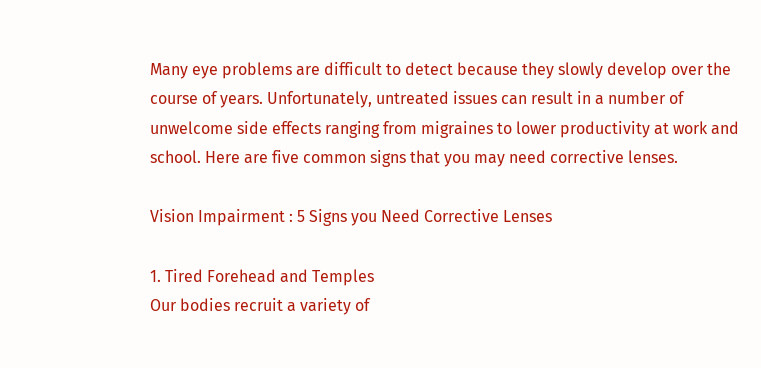Many eye problems are difficult to detect because they slowly develop over the course of years. Unfortunately, untreated issues can result in a number of unwelcome side effects ranging from migraines to lower productivity at work and school. Here are five common signs that you may need corrective lenses.

Vision Impairment : 5 Signs you Need Corrective Lenses

1. Tired Forehead and Temples
Our bodies recruit a variety of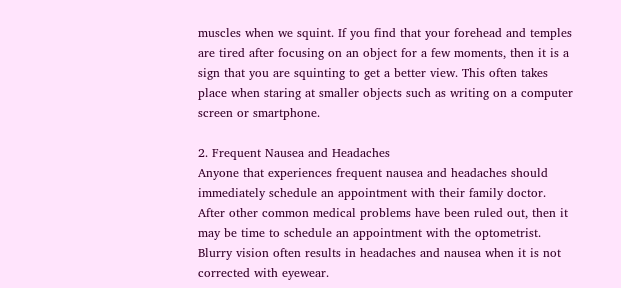muscles when we squint. If you find that your forehead and temples are tired after focusing on an object for a few moments, then it is a sign that you are squinting to get a better view. This often takes place when staring at smaller objects such as writing on a computer screen or smartphone.

2. Frequent Nausea and Headaches
Anyone that experiences frequent nausea and headaches should immediately schedule an appointment with their family doctor. After other common medical problems have been ruled out, then it may be time to schedule an appointment with the optometrist. Blurry vision often results in headaches and nausea when it is not corrected with eyewear.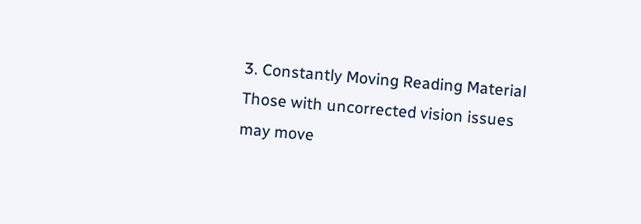3. Constantly Moving Reading Material
Those with uncorrected vision issues may move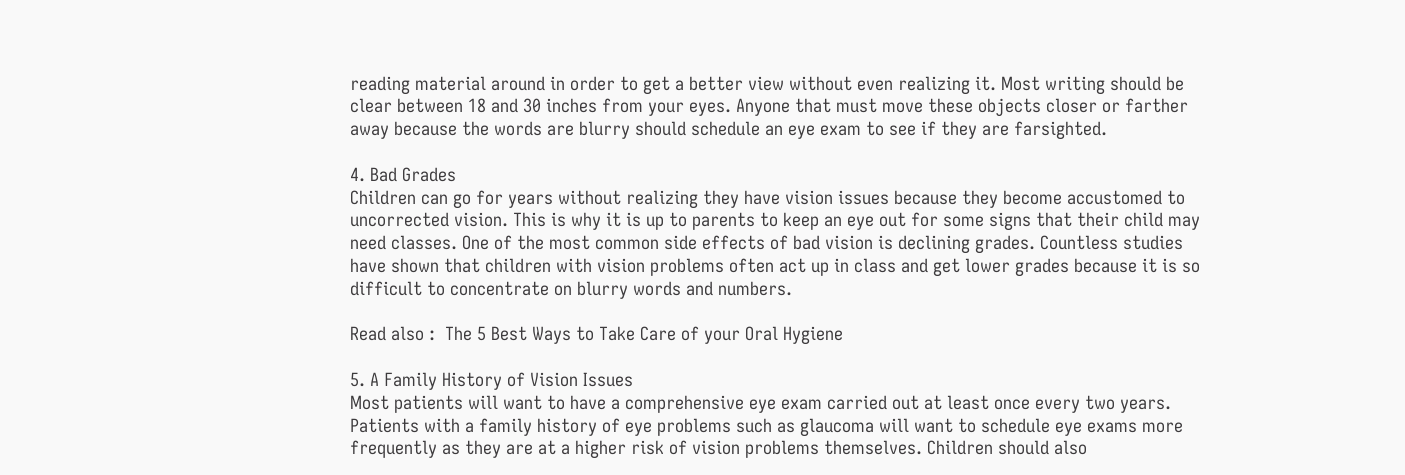reading material around in order to get a better view without even realizing it. Most writing should be clear between 18 and 30 inches from your eyes. Anyone that must move these objects closer or farther away because the words are blurry should schedule an eye exam to see if they are farsighted.

4. Bad Grades
Children can go for years without realizing they have vision issues because they become accustomed to uncorrected vision. This is why it is up to parents to keep an eye out for some signs that their child may need classes. One of the most common side effects of bad vision is declining grades. Countless studies have shown that children with vision problems often act up in class and get lower grades because it is so difficult to concentrate on blurry words and numbers.

Read also :  The 5 Best Ways to Take Care of your Oral Hygiene

5. A Family History of Vision Issues
Most patients will want to have a comprehensive eye exam carried out at least once every two years. Patients with a family history of eye problems such as glaucoma will want to schedule eye exams more frequently as they are at a higher risk of vision problems themselves. Children should also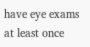have eye exams at least once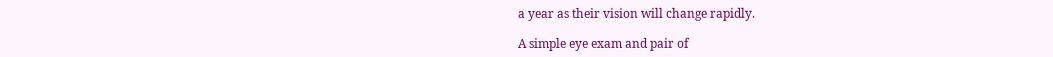a year as their vision will change rapidly.

A simple eye exam and pair of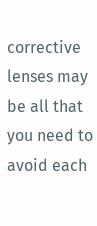corrective lenses may be all that you need to avoid each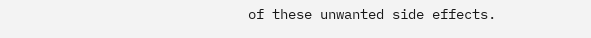of these unwanted side effects.